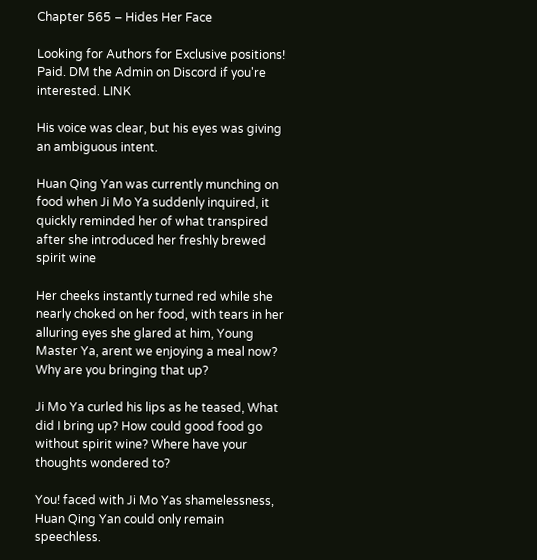Chapter 565 – Hides Her Face

Looking for Authors for Exclusive positions! Paid. DM the Admin on Discord if you're interested. LINK

His voice was clear, but his eyes was giving an ambiguous intent.

Huan Qing Yan was currently munching on food when Ji Mo Ya suddenly inquired, it quickly reminded her of what transpired after she introduced her freshly brewed spirit wine

Her cheeks instantly turned red while she nearly choked on her food, with tears in her alluring eyes she glared at him, Young Master Ya, arent we enjoying a meal now? Why are you bringing that up?

Ji Mo Ya curled his lips as he teased, What did I bring up? How could good food go without spirit wine? Where have your thoughts wondered to?

You! faced with Ji Mo Yas shamelessness, Huan Qing Yan could only remain speechless.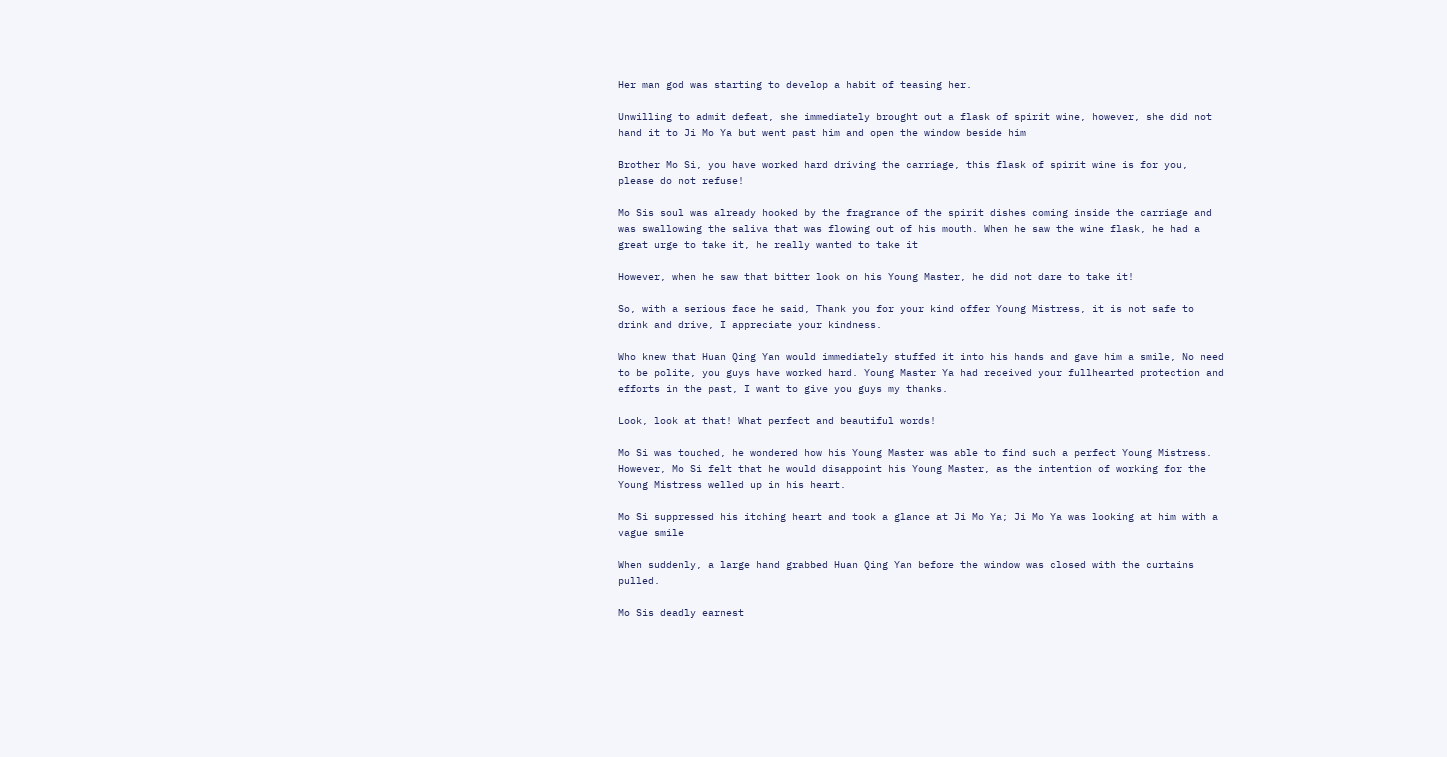Her man god was starting to develop a habit of teasing her.

Unwilling to admit defeat, she immediately brought out a flask of spirit wine, however, she did not hand it to Ji Mo Ya but went past him and open the window beside him

Brother Mo Si, you have worked hard driving the carriage, this flask of spirit wine is for you, please do not refuse!

Mo Sis soul was already hooked by the fragrance of the spirit dishes coming inside the carriage and was swallowing the saliva that was flowing out of his mouth. When he saw the wine flask, he had a great urge to take it, he really wanted to take it

However, when he saw that bitter look on his Young Master, he did not dare to take it!

So, with a serious face he said, Thank you for your kind offer Young Mistress, it is not safe to drink and drive, I appreciate your kindness.

Who knew that Huan Qing Yan would immediately stuffed it into his hands and gave him a smile, No need to be polite, you guys have worked hard. Young Master Ya had received your fullhearted protection and efforts in the past, I want to give you guys my thanks.

Look, look at that! What perfect and beautiful words!

Mo Si was touched, he wondered how his Young Master was able to find such a perfect Young Mistress. However, Mo Si felt that he would disappoint his Young Master, as the intention of working for the Young Mistress welled up in his heart.

Mo Si suppressed his itching heart and took a glance at Ji Mo Ya; Ji Mo Ya was looking at him with a vague smile

When suddenly, a large hand grabbed Huan Qing Yan before the window was closed with the curtains pulled.

Mo Sis deadly earnest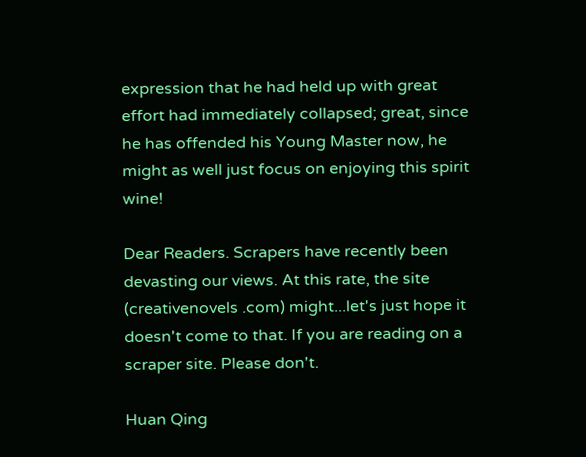expression that he had held up with great effort had immediately collapsed; great, since he has offended his Young Master now, he might as well just focus on enjoying this spirit wine!

Dear Readers. Scrapers have recently been devasting our views. At this rate, the site (creativenovels .com) might...let's just hope it doesn't come to that. If you are reading on a scraper site. Please don't.

Huan Qing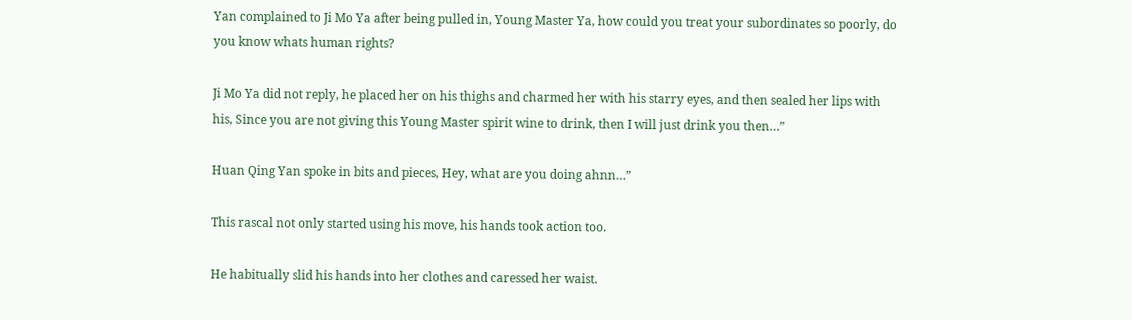Yan complained to Ji Mo Ya after being pulled in, Young Master Ya, how could you treat your subordinates so poorly, do you know whats human rights?

Ji Mo Ya did not reply, he placed her on his thighs and charmed her with his starry eyes, and then sealed her lips with his, Since you are not giving this Young Master spirit wine to drink, then I will just drink you then…”

Huan Qing Yan spoke in bits and pieces, Hey, what are you doing ahnn…”

This rascal not only started using his move, his hands took action too.

He habitually slid his hands into her clothes and caressed her waist.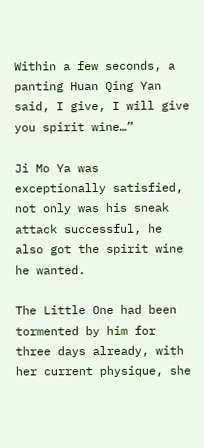Within a few seconds, a panting Huan Qing Yan said, I give, I will give you spirit wine…”

Ji Mo Ya was exceptionally satisfied, not only was his sneak attack successful, he also got the spirit wine he wanted.

The Little One had been tormented by him for three days already, with her current physique, she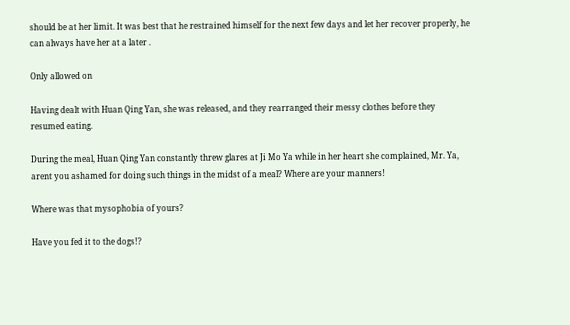should be at her limit. It was best that he restrained himself for the next few days and let her recover properly, he can always have her at a later .

Only allowed on

Having dealt with Huan Qing Yan, she was released, and they rearranged their messy clothes before they resumed eating.

During the meal, Huan Qing Yan constantly threw glares at Ji Mo Ya while in her heart she complained, Mr. Ya, arent you ashamed for doing such things in the midst of a meal? Where are your manners!

Where was that mysophobia of yours?

Have you fed it to the dogs!?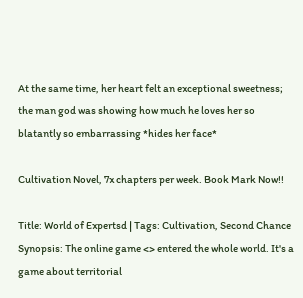At the same time, her heart felt an exceptional sweetness; the man god was showing how much he loves her so blatantly so embarrassing *hides her face*

Cultivation Novel, 7x chapters per week. Book Mark Now!!

Title: World of Expertsd | Tags: Cultivation, Second Chance
Synopsis: The online game <> entered the whole world. It's a game about territorial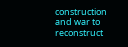construction and war to reconstruct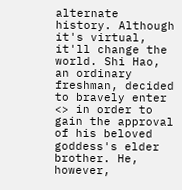alternate history. Although it's virtual, it'll change the world. Shi Hao, an ordinary freshman, decided to bravely enter <> in order to gain the approval of his beloved goddess's elder brother. He, however,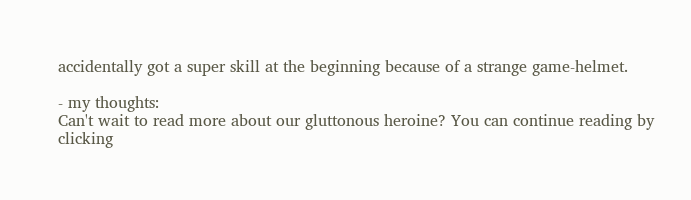accidentally got a super skill at the beginning because of a strange game-helmet.

- my thoughts:
Can't wait to read more about our gluttonous heroine? You can continue reading by clicking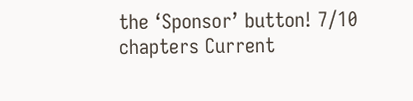the ‘Sponsor’ button! 7/10 chapters Current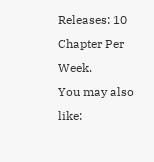Releases: 10 Chapter Per Week.
You may also like: